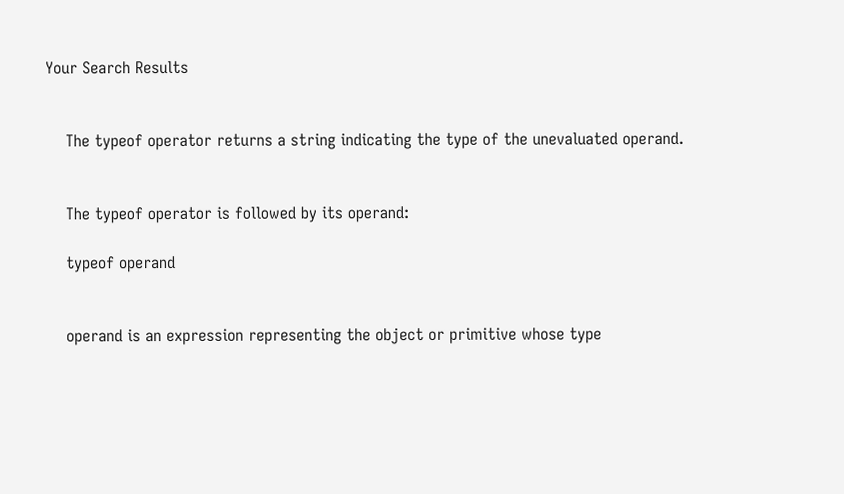Your Search Results


    The typeof operator returns a string indicating the type of the unevaluated operand.


    The typeof operator is followed by its operand:

    typeof operand


    operand is an expression representing the object or primitive whose type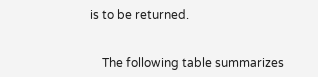is to be returned.


    The following table summarizes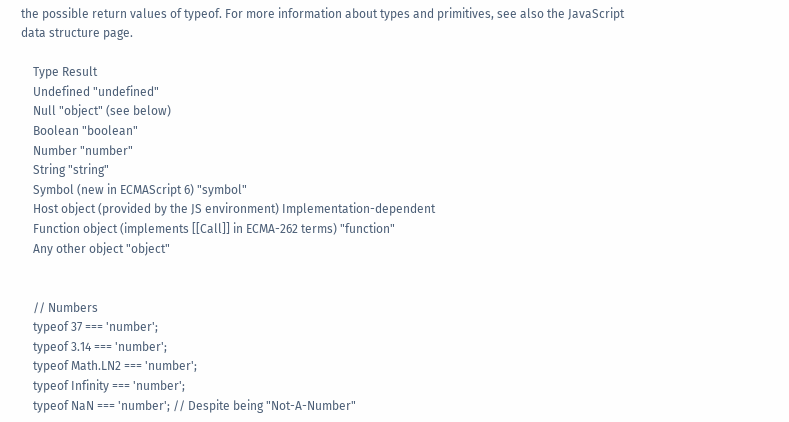the possible return values of typeof. For more information about types and primitives, see also the JavaScript data structure page.

    Type Result
    Undefined "undefined"
    Null "object" (see below)
    Boolean "boolean"
    Number "number"
    String "string"
    Symbol (new in ECMAScript 6) "symbol"
    Host object (provided by the JS environment) Implementation-dependent
    Function object (implements [[Call]] in ECMA-262 terms) "function"
    Any other object "object"


    // Numbers
    typeof 37 === 'number';
    typeof 3.14 === 'number';
    typeof Math.LN2 === 'number';
    typeof Infinity === 'number';
    typeof NaN === 'number'; // Despite being "Not-A-Number"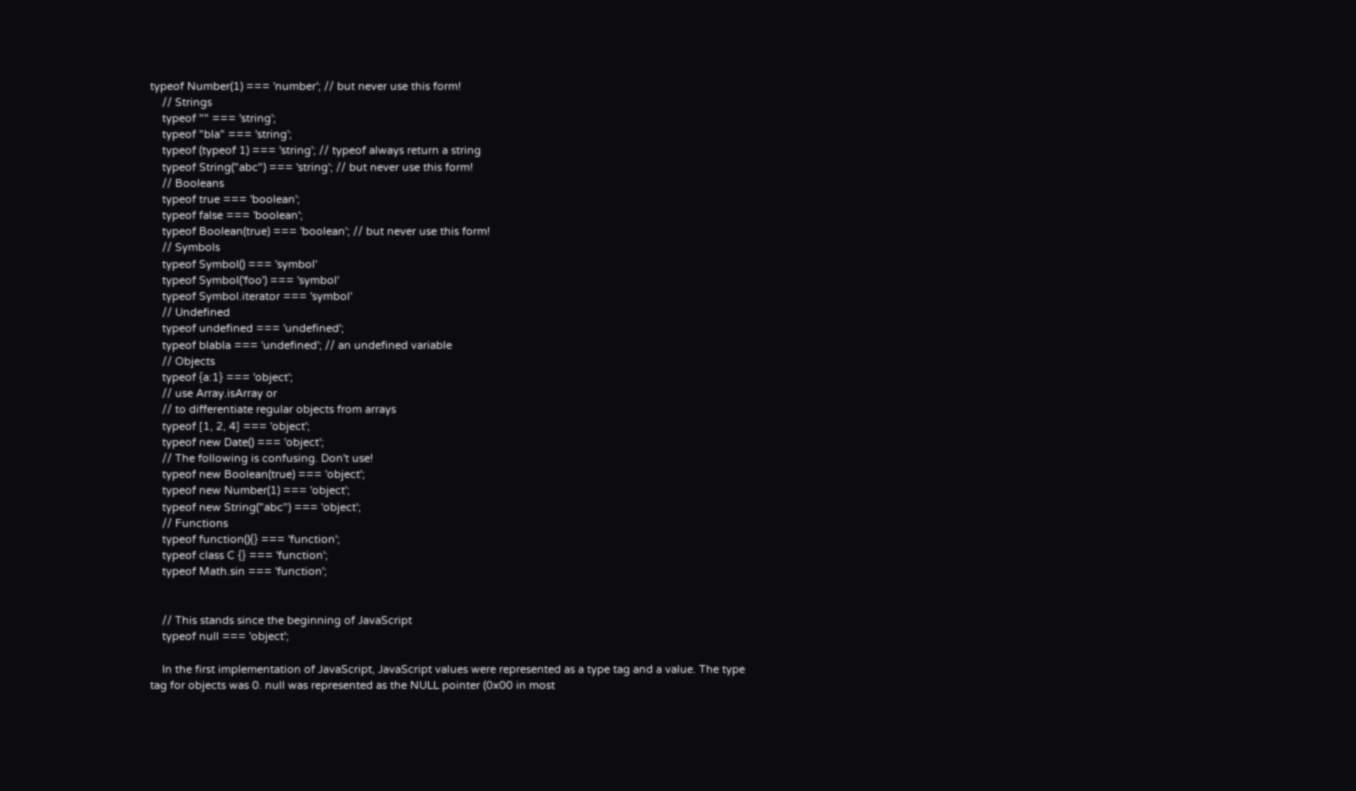typeof Number(1) === 'number'; // but never use this form!
    // Strings
    typeof "" === 'string';
    typeof "bla" === 'string';
    typeof (typeof 1) === 'string'; // typeof always return a string
    typeof String("abc") === 'string'; // but never use this form!
    // Booleans
    typeof true === 'boolean';
    typeof false === 'boolean';
    typeof Boolean(true) === 'boolean'; // but never use this form!
    // Symbols
    typeof Symbol() === 'symbol'
    typeof Symbol('foo') === 'symbol'
    typeof Symbol.iterator === 'symbol'
    // Undefined
    typeof undefined === 'undefined';
    typeof blabla === 'undefined'; // an undefined variable
    // Objects
    typeof {a:1} === 'object';
    // use Array.isArray or
    // to differentiate regular objects from arrays
    typeof [1, 2, 4] === 'object';
    typeof new Date() === 'object';
    // The following is confusing. Don't use!
    typeof new Boolean(true) === 'object';
    typeof new Number(1) === 'object';
    typeof new String("abc") === 'object';
    // Functions
    typeof function(){} === 'function';
    typeof class C {} === 'function';
    typeof Math.sin === 'function';


    // This stands since the beginning of JavaScript
    typeof null === 'object';

    In the first implementation of JavaScript, JavaScript values were represented as a type tag and a value. The type tag for objects was 0. null was represented as the NULL pointer (0x00 in most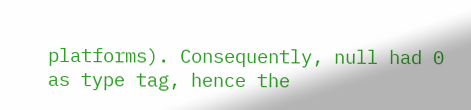platforms). Consequently, null had 0 as type tag, hence the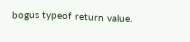bogus typeof return value.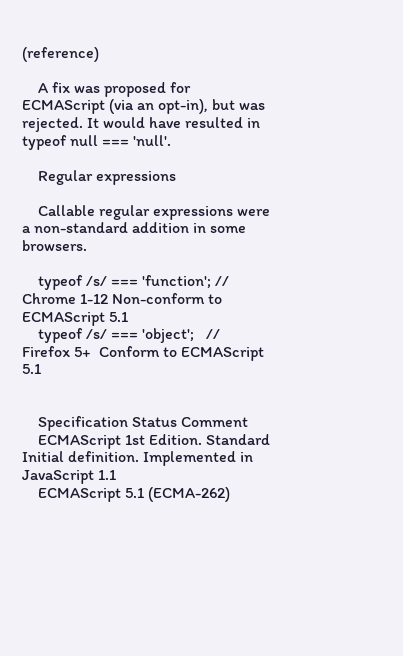(reference)

    A fix was proposed for ECMAScript (via an opt-in), but was rejected. It would have resulted in typeof null === 'null'.

    Regular expressions

    Callable regular expressions were a non-standard addition in some browsers.

    typeof /s/ === 'function'; // Chrome 1-12 Non-conform to ECMAScript 5.1
    typeof /s/ === 'object';   // Firefox 5+  Conform to ECMAScript 5.1


    Specification Status Comment
    ECMAScript 1st Edition. Standard Initial definition. Implemented in JavaScript 1.1
    ECMAScript 5.1 (ECMA-262)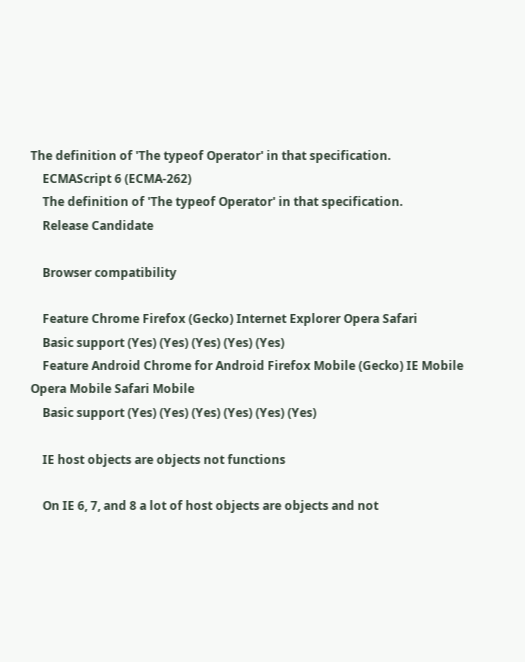The definition of 'The typeof Operator' in that specification.
    ECMAScript 6 (ECMA-262)
    The definition of 'The typeof Operator' in that specification.
    Release Candidate

    Browser compatibility

    Feature Chrome Firefox (Gecko) Internet Explorer Opera Safari
    Basic support (Yes) (Yes) (Yes) (Yes) (Yes)
    Feature Android Chrome for Android Firefox Mobile (Gecko) IE Mobile Opera Mobile Safari Mobile
    Basic support (Yes) (Yes) (Yes) (Yes) (Yes) (Yes)

    IE host objects are objects not functions

    On IE 6, 7, and 8 a lot of host objects are objects and not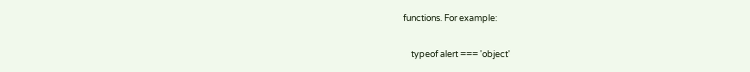functions. For example:

    typeof alert === 'object'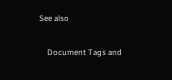See also

    Document Tags and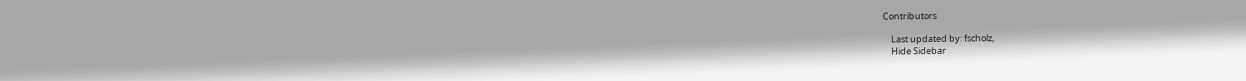Contributors

    Last updated by: fscholz,
    Hide Sidebar